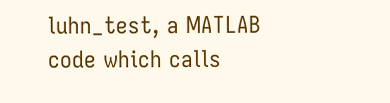luhn_test, a MATLAB code which calls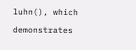luhn(), which demonstrates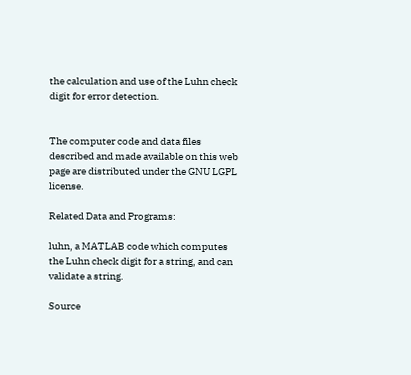the calculation and use of the Luhn check digit for error detection.


The computer code and data files described and made available on this web page are distributed under the GNU LGPL license.

Related Data and Programs:

luhn, a MATLAB code which computes the Luhn check digit for a string, and can validate a string.

Source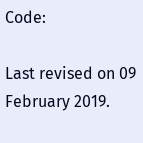Code:

Last revised on 09 February 2019.